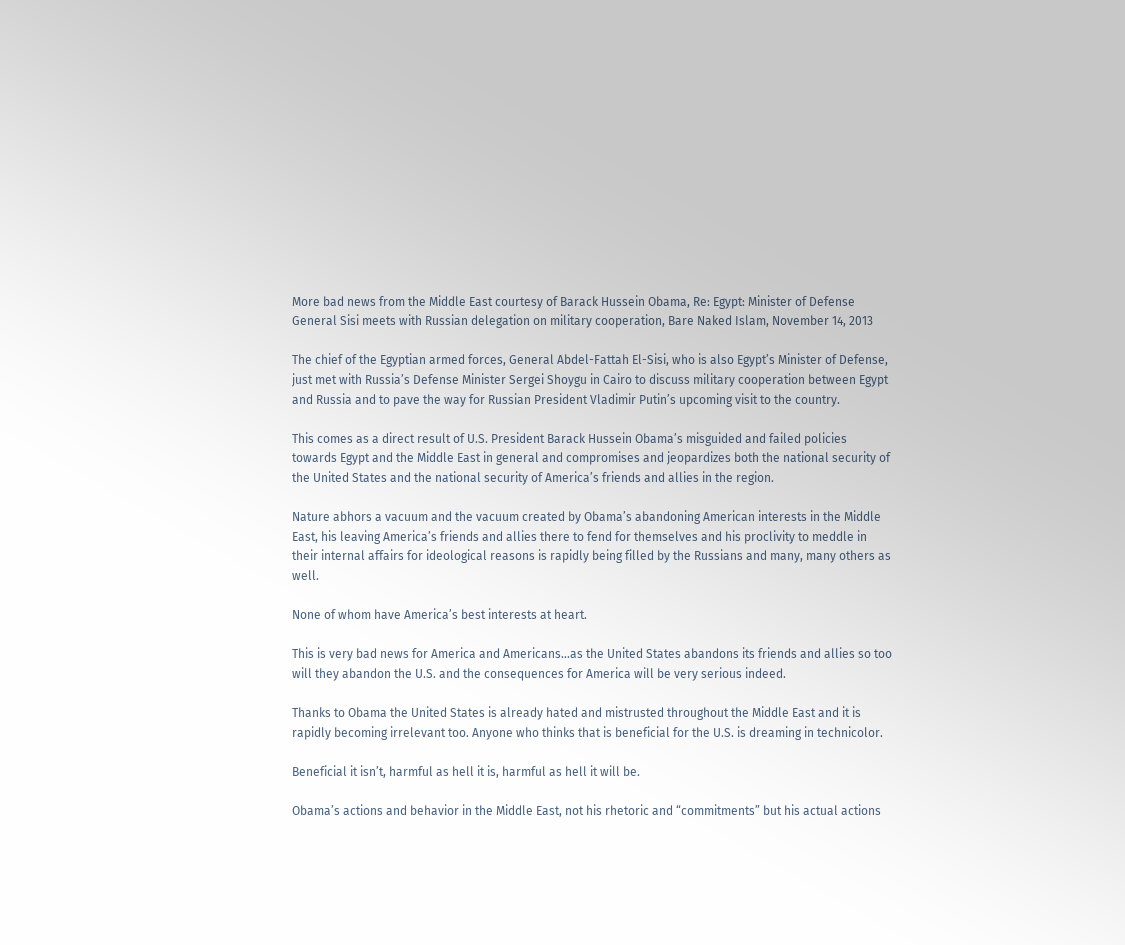More bad news from the Middle East courtesy of Barack Hussein Obama, Re: Egypt: Minister of Defense General Sisi meets with Russian delegation on military cooperation, Bare Naked Islam, November 14, 2013

The chief of the Egyptian armed forces, General Abdel-Fattah El-Sisi, who is also Egypt’s Minister of Defense, just met with Russia’s Defense Minister Sergei Shoygu in Cairo to discuss military cooperation between Egypt and Russia and to pave the way for Russian President Vladimir Putin’s upcoming visit to the country.

This comes as a direct result of U.S. President Barack Hussein Obama’s misguided and failed policies towards Egypt and the Middle East in general and compromises and jeopardizes both the national security of the United States and the national security of America’s friends and allies in the region.

Nature abhors a vacuum and the vacuum created by Obama’s abandoning American interests in the Middle East, his leaving America’s friends and allies there to fend for themselves and his proclivity to meddle in their internal affairs for ideological reasons is rapidly being filled by the Russians and many, many others as well.

None of whom have America’s best interests at heart.

This is very bad news for America and Americans…as the United States abandons its friends and allies so too will they abandon the U.S. and the consequences for America will be very serious indeed.

Thanks to Obama the United States is already hated and mistrusted throughout the Middle East and it is rapidly becoming irrelevant too. Anyone who thinks that is beneficial for the U.S. is dreaming in technicolor.

Beneficial it isn’t, harmful as hell it is, harmful as hell it will be.

Obama’s actions and behavior in the Middle East, not his rhetoric and “commitments” but his actual actions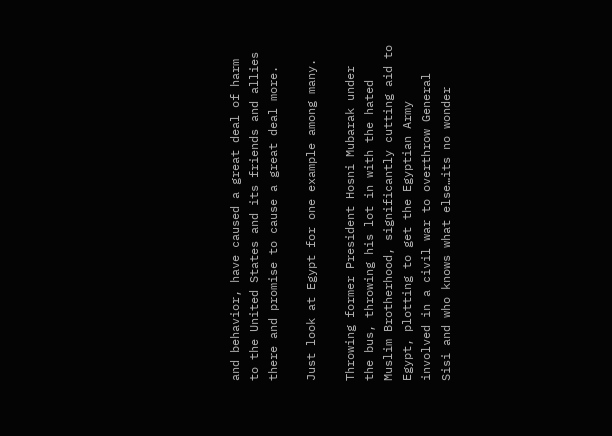and behavior, have caused a great deal of harm to the United States and its friends and allies there and promise to cause a great deal more.

Just look at Egypt for one example among many.

Throwing former President Hosni Mubarak under the bus, throwing his lot in with the hated Muslim Brotherhood, significantly cutting aid to Egypt, plotting to get the Egyptian Army involved in a civil war to overthrow General Sisi and who knows what else…its no wonder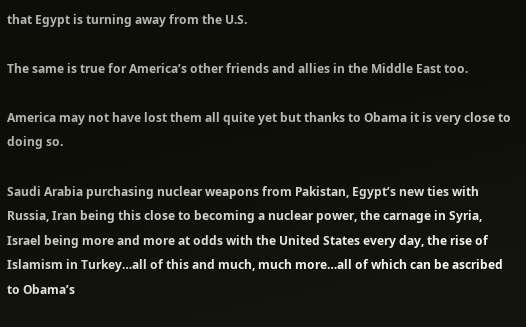that Egypt is turning away from the U.S.

The same is true for America’s other friends and allies in the Middle East too.

America may not have lost them all quite yet but thanks to Obama it is very close to doing so.

Saudi Arabia purchasing nuclear weapons from Pakistan, Egypt’s new ties with Russia, Iran being this close to becoming a nuclear power, the carnage in Syria, Israel being more and more at odds with the United States every day, the rise of Islamism in Turkey…all of this and much, much more…all of which can be ascribed to Obama’s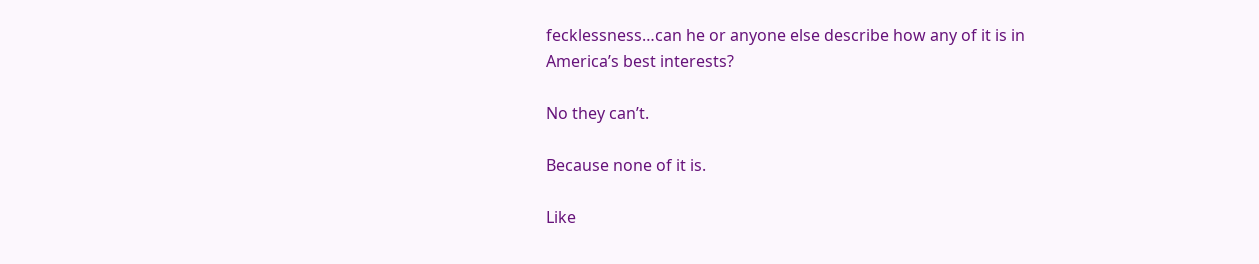fecklessness…can he or anyone else describe how any of it is in America’s best interests?

No they can’t.

Because none of it is.

Like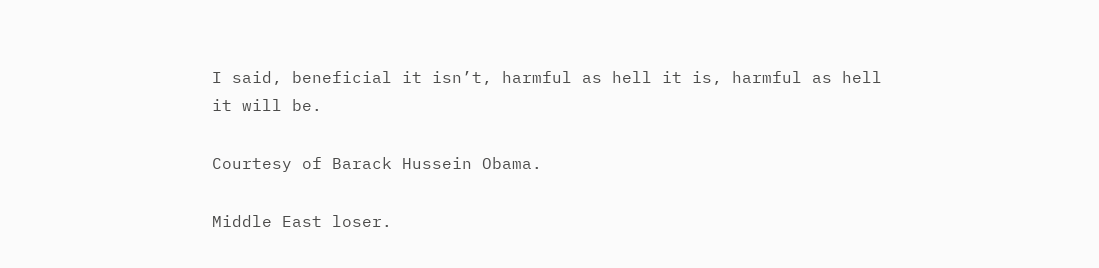I said, beneficial it isn’t, harmful as hell it is, harmful as hell it will be.

Courtesy of Barack Hussein Obama.

Middle East loser.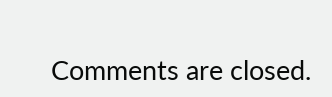Comments are closed.